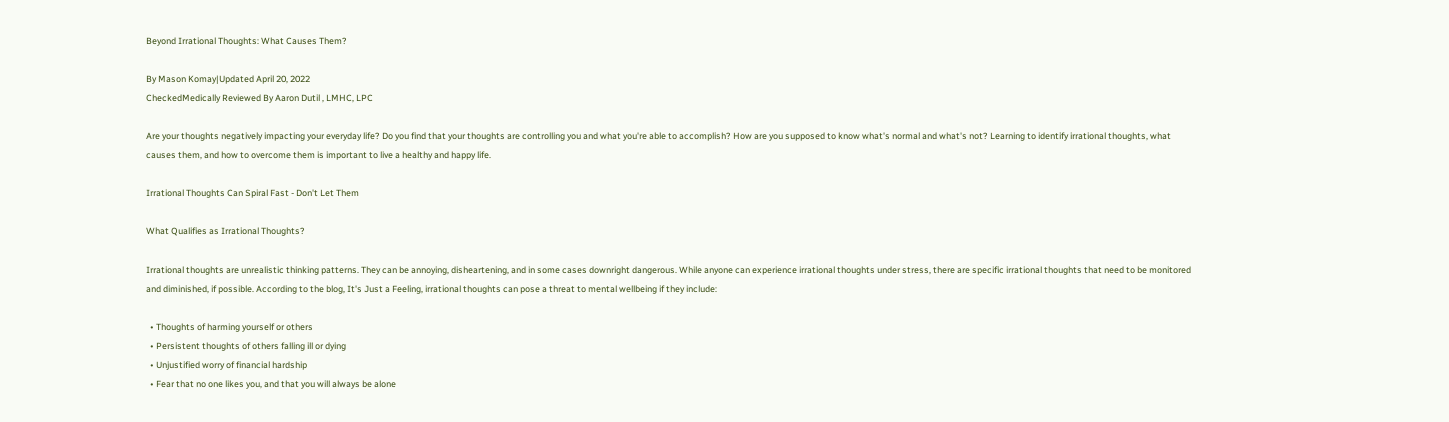Beyond Irrational Thoughts: What Causes Them?

By Mason Komay|Updated April 20, 2022
CheckedMedically Reviewed By Aaron Dutil , LMHC, LPC

Are your thoughts negatively impacting your everyday life? Do you find that your thoughts are controlling you and what you're able to accomplish? How are you supposed to know what's normal and what's not? Learning to identify irrational thoughts, what causes them, and how to overcome them is important to live a healthy and happy life.

Irrational Thoughts Can Spiral Fast - Don't Let Them

What Qualifies as Irrational Thoughts?

Irrational thoughts are unrealistic thinking patterns. They can be annoying, disheartening, and in some cases downright dangerous. While anyone can experience irrational thoughts under stress, there are specific irrational thoughts that need to be monitored and diminished, if possible. According to the blog, It's Just a Feeling, irrational thoughts can pose a threat to mental wellbeing if they include:

  • Thoughts of harming yourself or others
  • Persistent thoughts of others falling ill or dying
  • Unjustified worry of financial hardship
  • Fear that no one likes you, and that you will always be alone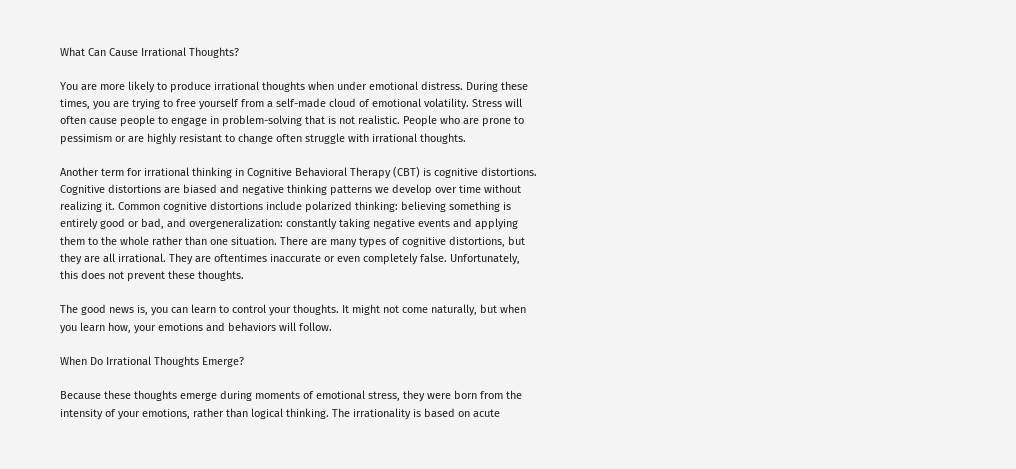What Can Cause Irrational Thoughts?

You are more likely to produce irrational thoughts when under emotional distress. During these times, you are trying to free yourself from a self-made cloud of emotional volatility. Stress will often cause people to engage in problem-solving that is not realistic. People who are prone to pessimism or are highly resistant to change often struggle with irrational thoughts.

Another term for irrational thinking in Cognitive Behavioral Therapy (CBT) is cognitive distortions. Cognitive distortions are biased and negative thinking patterns we develop over time without realizing it. Common cognitive distortions include polarized thinking: believing something is entirely good or bad, and overgeneralization: constantly taking negative events and applying them to the whole rather than one situation. There are many types of cognitive distortions, but they are all irrational. They are oftentimes inaccurate or even completely false. Unfortunately, this does not prevent these thoughts.

The good news is, you can learn to control your thoughts. It might not come naturally, but when you learn how, your emotions and behaviors will follow.

When Do Irrational Thoughts Emerge?

Because these thoughts emerge during moments of emotional stress, they were born from the intensity of your emotions, rather than logical thinking. The irrationality is based on acute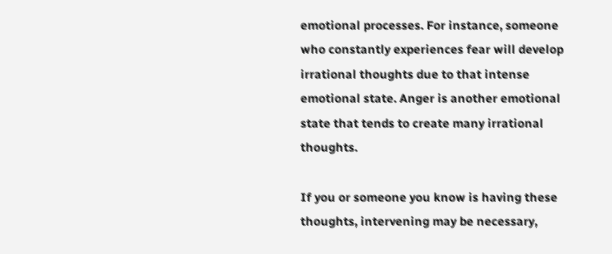emotional processes. For instance, someone who constantly experiences fear will develop irrational thoughts due to that intense emotional state. Anger is another emotional state that tends to create many irrational thoughts.

If you or someone you know is having these thoughts, intervening may be necessary,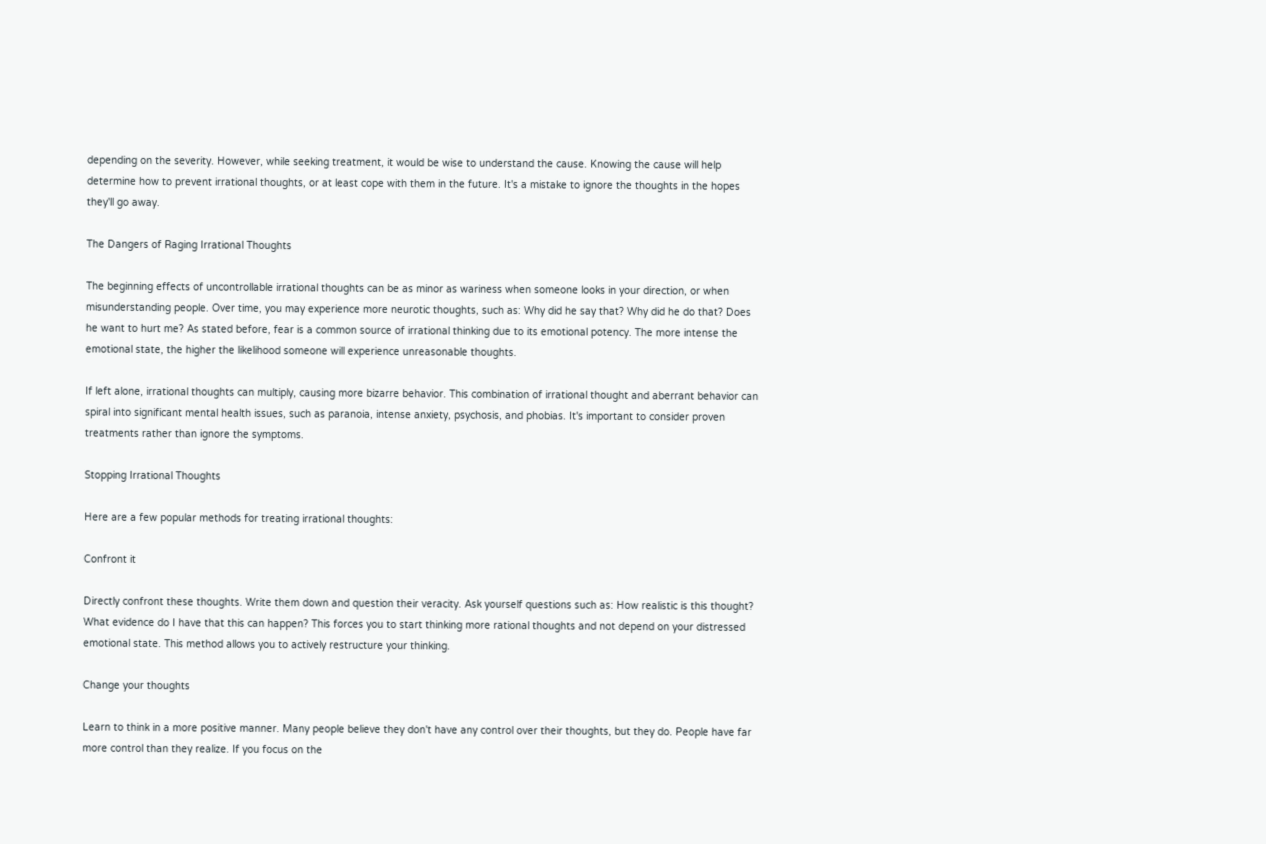depending on the severity. However, while seeking treatment, it would be wise to understand the cause. Knowing the cause will help determine how to prevent irrational thoughts, or at least cope with them in the future. It's a mistake to ignore the thoughts in the hopes they'll go away.

The Dangers of Raging Irrational Thoughts

The beginning effects of uncontrollable irrational thoughts can be as minor as wariness when someone looks in your direction, or when misunderstanding people. Over time, you may experience more neurotic thoughts, such as: Why did he say that? Why did he do that? Does he want to hurt me? As stated before, fear is a common source of irrational thinking due to its emotional potency. The more intense the emotional state, the higher the likelihood someone will experience unreasonable thoughts.

If left alone, irrational thoughts can multiply, causing more bizarre behavior. This combination of irrational thought and aberrant behavior can spiral into significant mental health issues, such as paranoia, intense anxiety, psychosis, and phobias. It's important to consider proven treatments rather than ignore the symptoms.

Stopping Irrational Thoughts

Here are a few popular methods for treating irrational thoughts:

Confront it

Directly confront these thoughts. Write them down and question their veracity. Ask yourself questions such as: How realistic is this thought? What evidence do I have that this can happen? This forces you to start thinking more rational thoughts and not depend on your distressed emotional state. This method allows you to actively restructure your thinking.

Change your thoughts

Learn to think in a more positive manner. Many people believe they don't have any control over their thoughts, but they do. People have far more control than they realize. If you focus on the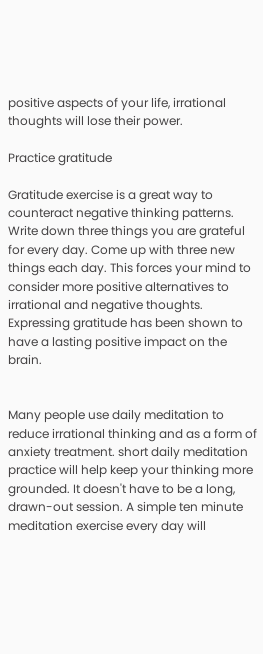positive aspects of your life, irrational thoughts will lose their power.

Practice gratitude

Gratitude exercise is a great way to counteract negative thinking patterns. Write down three things you are grateful for every day. Come up with three new things each day. This forces your mind to consider more positive alternatives to irrational and negative thoughts. Expressing gratitude has been shown to have a lasting positive impact on the brain.


Many people use daily meditation to reduce irrational thinking and as a form of anxiety treatment. short daily meditation practice will help keep your thinking more grounded. It doesn't have to be a long, drawn-out session. A simple ten minute meditation exercise every day will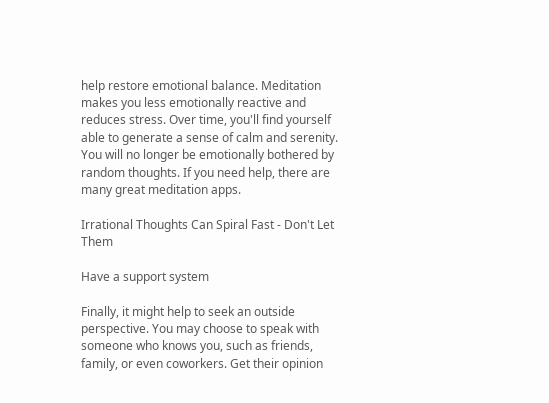help restore emotional balance. Meditation makes you less emotionally reactive and reduces stress. Over time, you'll find yourself able to generate a sense of calm and serenity. You will no longer be emotionally bothered by random thoughts. If you need help, there are many great meditation apps.

Irrational Thoughts Can Spiral Fast - Don't Let Them

Have a support system

Finally, it might help to seek an outside perspective. You may choose to speak with someone who knows you, such as friends, family, or even coworkers. Get their opinion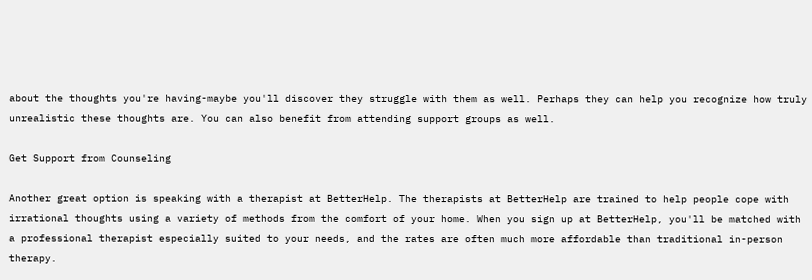about the thoughts you're having-maybe you'll discover they struggle with them as well. Perhaps they can help you recognize how truly unrealistic these thoughts are. You can also benefit from attending support groups as well.

Get Support from Counseling

Another great option is speaking with a therapist at BetterHelp. The therapists at BetterHelp are trained to help people cope with irrational thoughts using a variety of methods from the comfort of your home. When you sign up at BetterHelp, you'll be matched with a professional therapist especially suited to your needs, and the rates are often much more affordable than traditional in-person therapy.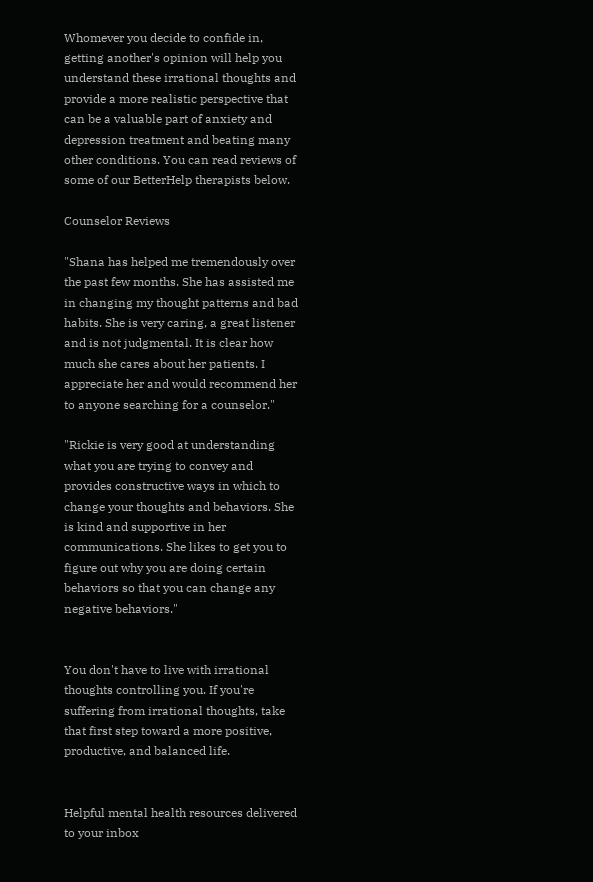Whomever you decide to confide in, getting another's opinion will help you understand these irrational thoughts and provide a more realistic perspective that can be a valuable part of anxiety and depression treatment and beating many other conditions. You can read reviews of some of our BetterHelp therapists below.

Counselor Reviews

"Shana has helped me tremendously over the past few months. She has assisted me in changing my thought patterns and bad habits. She is very caring, a great listener and is not judgmental. It is clear how much she cares about her patients. I appreciate her and would recommend her to anyone searching for a counselor."

"Rickie is very good at understanding what you are trying to convey and provides constructive ways in which to change your thoughts and behaviors. She is kind and supportive in her communications. She likes to get you to figure out why you are doing certain behaviors so that you can change any negative behaviors."


You don't have to live with irrational thoughts controlling you. If you're suffering from irrational thoughts, take that first step toward a more positive, productive, and balanced life.


Helpful mental health resources delivered to your inbox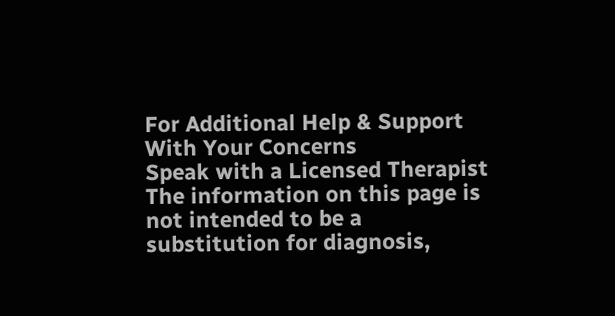For Additional Help & Support With Your Concerns
Speak with a Licensed Therapist
The information on this page is not intended to be a substitution for diagnosis,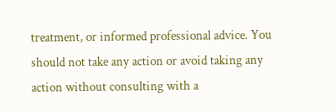treatment, or informed professional advice. You should not take any action or avoid taking any action without consulting with a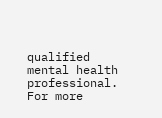qualified mental health professional. For more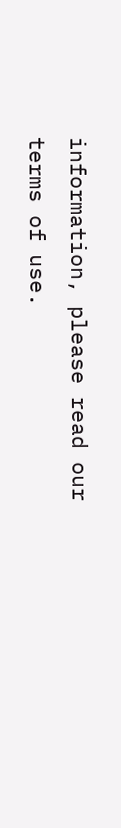information, please read our terms of use.